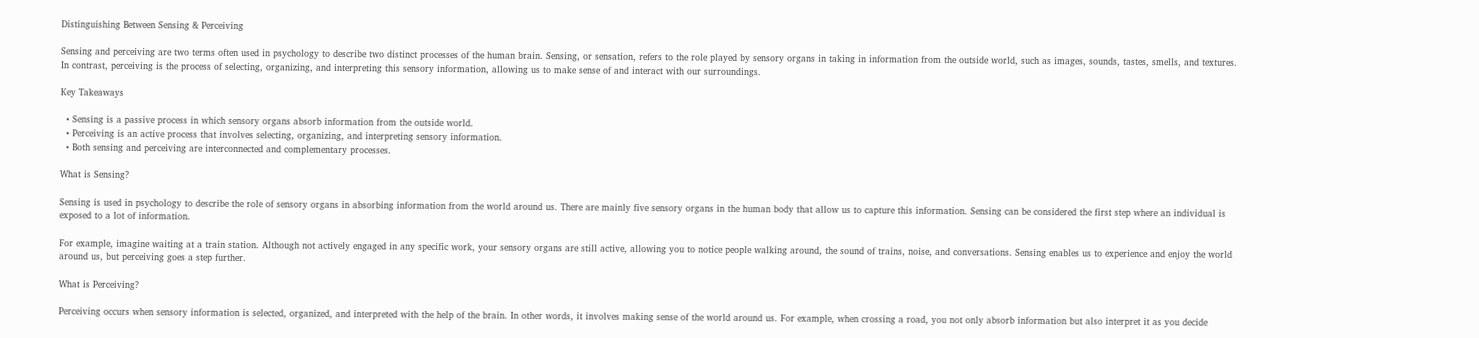Distinguishing Between Sensing & Perceiving

Sensing and perceiving are two terms often used in psychology to describe two distinct processes of the human brain. Sensing, or sensation, refers to the role played by sensory organs in taking in information from the outside world, such as images, sounds, tastes, smells, and textures. In contrast, perceiving is the process of selecting, organizing, and interpreting this sensory information, allowing us to make sense of and interact with our surroundings.

Key Takeaways

  • Sensing is a passive process in which sensory organs absorb information from the outside world.
  • Perceiving is an active process that involves selecting, organizing, and interpreting sensory information.
  • Both sensing and perceiving are interconnected and complementary processes.

What is Sensing?

Sensing is used in psychology to describe the role of sensory organs in absorbing information from the world around us. There are mainly five sensory organs in the human body that allow us to capture this information. Sensing can be considered the first step where an individual is exposed to a lot of information.

For example, imagine waiting at a train station. Although not actively engaged in any specific work, your sensory organs are still active, allowing you to notice people walking around, the sound of trains, noise, and conversations. Sensing enables us to experience and enjoy the world around us, but perceiving goes a step further.

What is Perceiving?

Perceiving occurs when sensory information is selected, organized, and interpreted with the help of the brain. In other words, it involves making sense of the world around us. For example, when crossing a road, you not only absorb information but also interpret it as you decide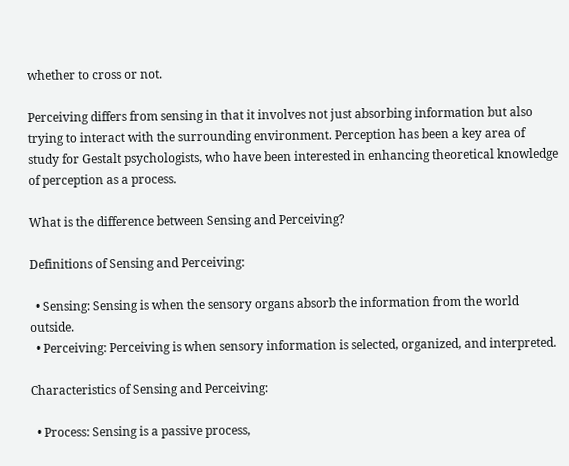whether to cross or not.

Perceiving differs from sensing in that it involves not just absorbing information but also trying to interact with the surrounding environment. Perception has been a key area of study for Gestalt psychologists, who have been interested in enhancing theoretical knowledge of perception as a process.

What is the difference between Sensing and Perceiving?

Definitions of Sensing and Perceiving:

  • Sensing: Sensing is when the sensory organs absorb the information from the world outside.
  • Perceiving: Perceiving is when sensory information is selected, organized, and interpreted.

Characteristics of Sensing and Perceiving:

  • Process: Sensing is a passive process,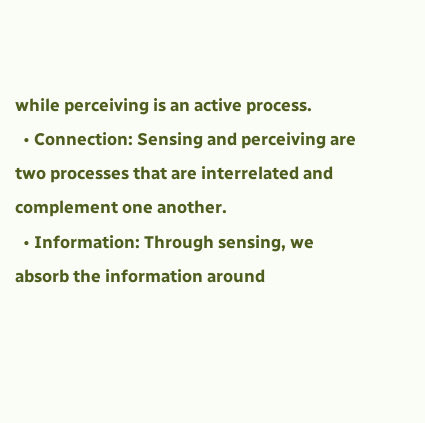while perceiving is an active process.
  • Connection: Sensing and perceiving are two processes that are interrelated and complement one another.
  • Information: Through sensing, we absorb the information around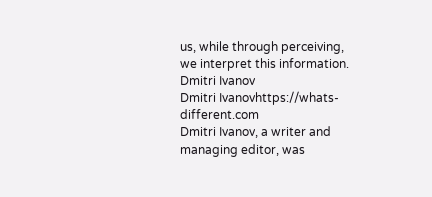us, while through perceiving, we interpret this information.
Dmitri Ivanov
Dmitri Ivanovhttps://whats-different.com
Dmitri Ivanov, a writer and managing editor, was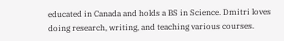educated in Canada and holds a BS in Science. Dmitri loves doing research, writing, and teaching various courses.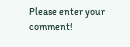Please enter your comment!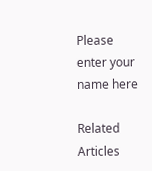Please enter your name here

Related Articles